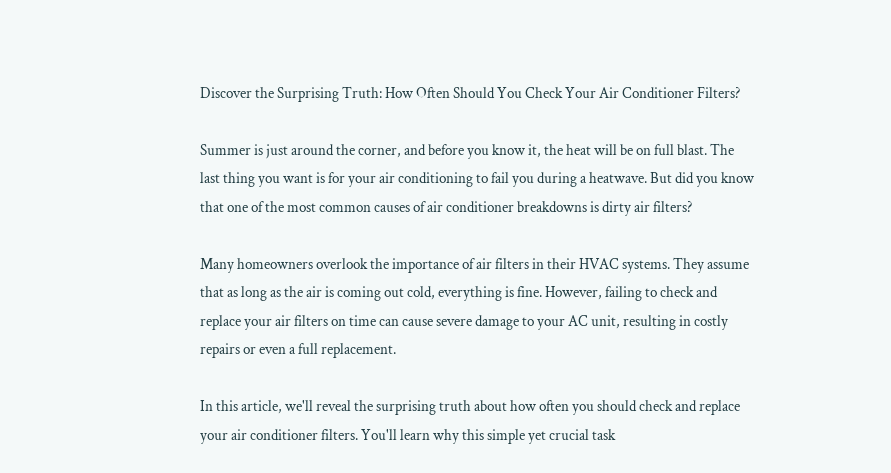Discover the Surprising Truth: How Often Should You Check Your Air Conditioner Filters?

Summer is just around the corner, and before you know it, the heat will be on full blast. The last thing you want is for your air conditioning to fail you during a heatwave. But did you know that one of the most common causes of air conditioner breakdowns is dirty air filters?

Many homeowners overlook the importance of air filters in their HVAC systems. They assume that as long as the air is coming out cold, everything is fine. However, failing to check and replace your air filters on time can cause severe damage to your AC unit, resulting in costly repairs or even a full replacement.

In this article, we'll reveal the surprising truth about how often you should check and replace your air conditioner filters. You'll learn why this simple yet crucial task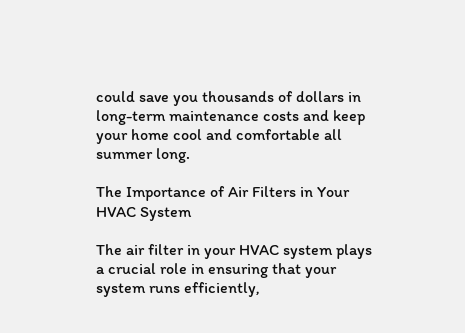could save you thousands of dollars in long-term maintenance costs and keep your home cool and comfortable all summer long.

The Importance of Air Filters in Your HVAC System

The air filter in your HVAC system plays a crucial role in ensuring that your system runs efficiently,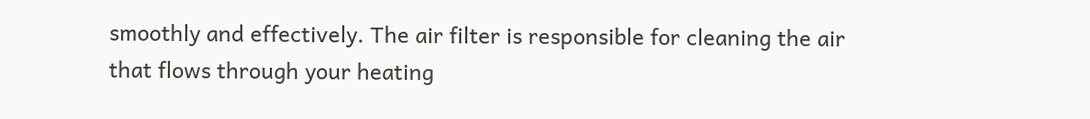smoothly and effectively. The air filter is responsible for cleaning the air that flows through your heating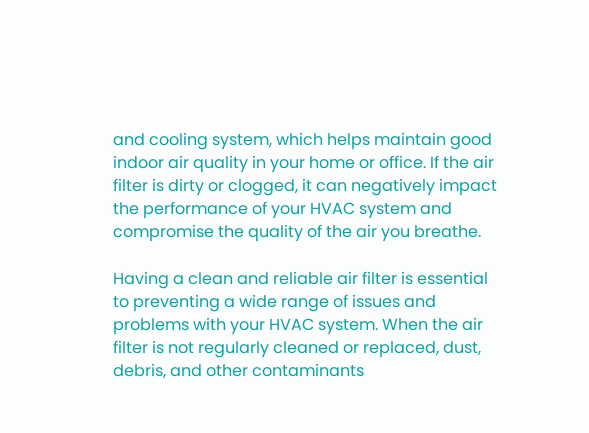and cooling system, which helps maintain good indoor air quality in your home or office. If the air filter is dirty or clogged, it can negatively impact the performance of your HVAC system and compromise the quality of the air you breathe.

Having a clean and reliable air filter is essential to preventing a wide range of issues and problems with your HVAC system. When the air filter is not regularly cleaned or replaced, dust, debris, and other contaminants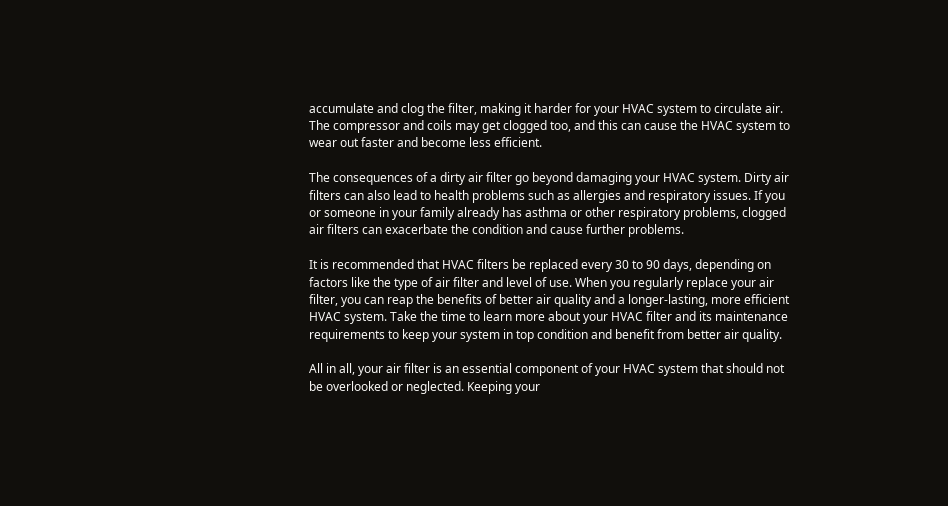accumulate and clog the filter, making it harder for your HVAC system to circulate air. The compressor and coils may get clogged too, and this can cause the HVAC system to wear out faster and become less efficient.

The consequences of a dirty air filter go beyond damaging your HVAC system. Dirty air filters can also lead to health problems such as allergies and respiratory issues. If you or someone in your family already has asthma or other respiratory problems, clogged air filters can exacerbate the condition and cause further problems.

It is recommended that HVAC filters be replaced every 30 to 90 days, depending on factors like the type of air filter and level of use. When you regularly replace your air filter, you can reap the benefits of better air quality and a longer-lasting, more efficient HVAC system. Take the time to learn more about your HVAC filter and its maintenance requirements to keep your system in top condition and benefit from better air quality.

All in all, your air filter is an essential component of your HVAC system that should not be overlooked or neglected. Keeping your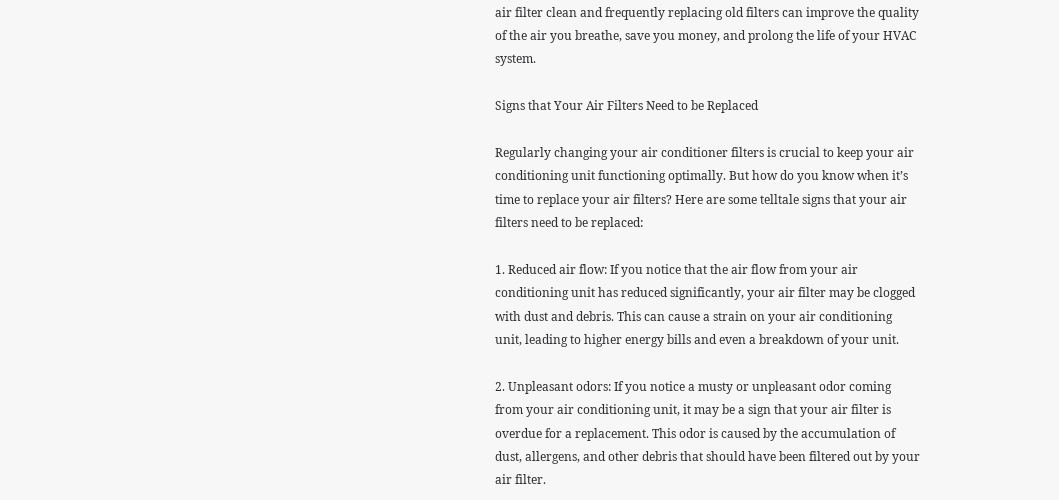air filter clean and frequently replacing old filters can improve the quality of the air you breathe, save you money, and prolong the life of your HVAC system.

Signs that Your Air Filters Need to be Replaced

Regularly changing your air conditioner filters is crucial to keep your air conditioning unit functioning optimally. But how do you know when it’s time to replace your air filters? Here are some telltale signs that your air filters need to be replaced:

1. Reduced air flow: If you notice that the air flow from your air conditioning unit has reduced significantly, your air filter may be clogged with dust and debris. This can cause a strain on your air conditioning unit, leading to higher energy bills and even a breakdown of your unit.

2. Unpleasant odors: If you notice a musty or unpleasant odor coming from your air conditioning unit, it may be a sign that your air filter is overdue for a replacement. This odor is caused by the accumulation of dust, allergens, and other debris that should have been filtered out by your air filter.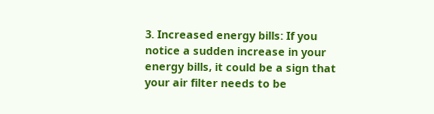3. Increased energy bills: If you notice a sudden increase in your energy bills, it could be a sign that your air filter needs to be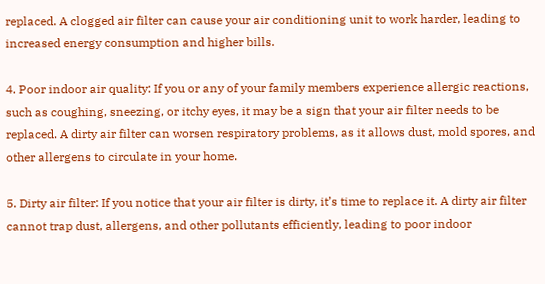replaced. A clogged air filter can cause your air conditioning unit to work harder, leading to increased energy consumption and higher bills.

4. Poor indoor air quality: If you or any of your family members experience allergic reactions, such as coughing, sneezing, or itchy eyes, it may be a sign that your air filter needs to be replaced. A dirty air filter can worsen respiratory problems, as it allows dust, mold spores, and other allergens to circulate in your home.

5. Dirty air filter: If you notice that your air filter is dirty, it’s time to replace it. A dirty air filter cannot trap dust, allergens, and other pollutants efficiently, leading to poor indoor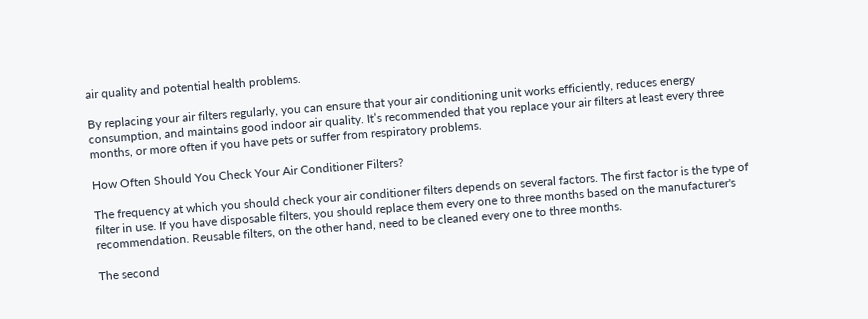air quality and potential health problems.

By replacing your air filters regularly, you can ensure that your air conditioning unit works efficiently, reduces energy consumption, and maintains good indoor air quality. It’s recommended that you replace your air filters at least every three months, or more often if you have pets or suffer from respiratory problems.

How Often Should You Check Your Air Conditioner Filters?

The frequency at which you should check your air conditioner filters depends on several factors. The first factor is the type of filter in use. If you have disposable filters, you should replace them every one to three months based on the manufacturer's recommendation. Reusable filters, on the other hand, need to be cleaned every one to three months.

The second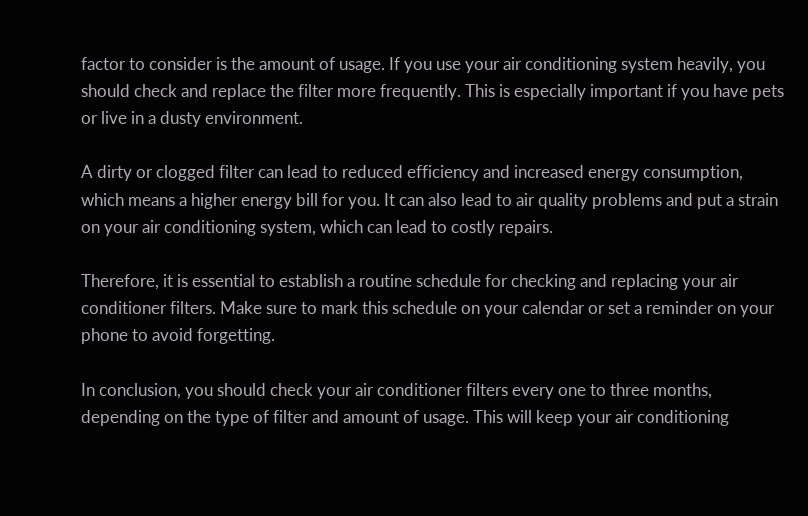factor to consider is the amount of usage. If you use your air conditioning system heavily, you should check and replace the filter more frequently. This is especially important if you have pets or live in a dusty environment.

A dirty or clogged filter can lead to reduced efficiency and increased energy consumption, which means a higher energy bill for you. It can also lead to air quality problems and put a strain on your air conditioning system, which can lead to costly repairs.

Therefore, it is essential to establish a routine schedule for checking and replacing your air conditioner filters. Make sure to mark this schedule on your calendar or set a reminder on your phone to avoid forgetting.

In conclusion, you should check your air conditioner filters every one to three months, depending on the type of filter and amount of usage. This will keep your air conditioning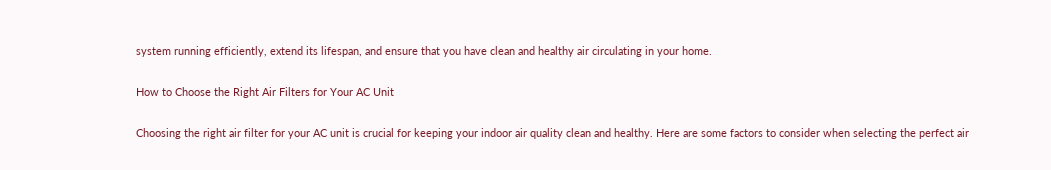system running efficiently, extend its lifespan, and ensure that you have clean and healthy air circulating in your home.

How to Choose the Right Air Filters for Your AC Unit

Choosing the right air filter for your AC unit is crucial for keeping your indoor air quality clean and healthy. Here are some factors to consider when selecting the perfect air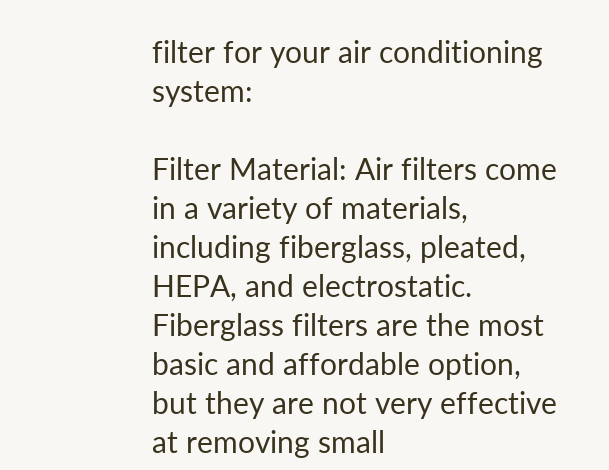filter for your air conditioning system:

Filter Material: Air filters come in a variety of materials, including fiberglass, pleated, HEPA, and electrostatic. Fiberglass filters are the most basic and affordable option, but they are not very effective at removing small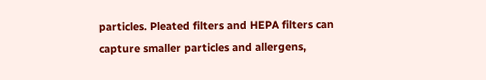particles. Pleated filters and HEPA filters can capture smaller particles and allergens,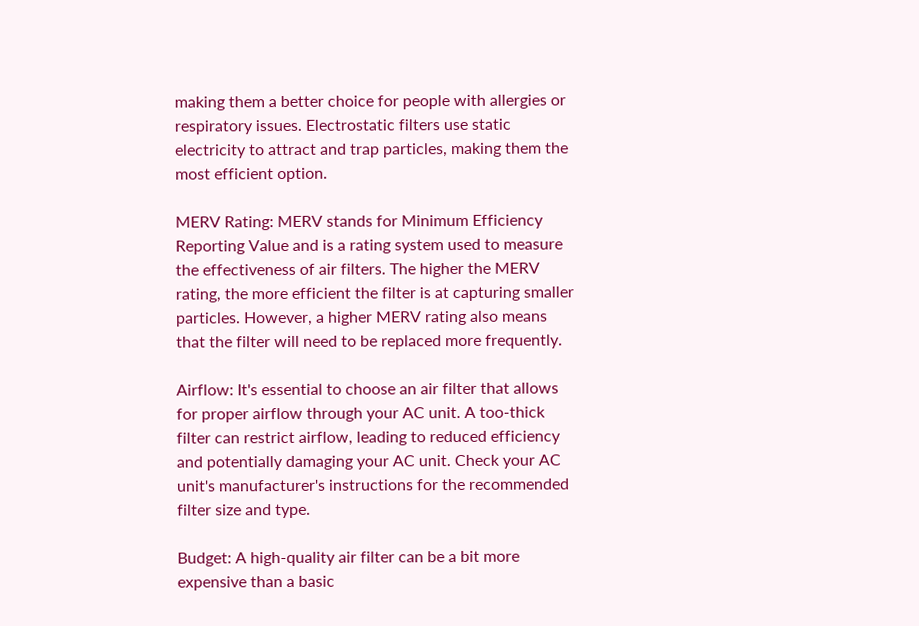making them a better choice for people with allergies or respiratory issues. Electrostatic filters use static electricity to attract and trap particles, making them the most efficient option.

MERV Rating: MERV stands for Minimum Efficiency Reporting Value and is a rating system used to measure the effectiveness of air filters. The higher the MERV rating, the more efficient the filter is at capturing smaller particles. However, a higher MERV rating also means that the filter will need to be replaced more frequently.

Airflow: It's essential to choose an air filter that allows for proper airflow through your AC unit. A too-thick filter can restrict airflow, leading to reduced efficiency and potentially damaging your AC unit. Check your AC unit's manufacturer's instructions for the recommended filter size and type.

Budget: A high-quality air filter can be a bit more expensive than a basic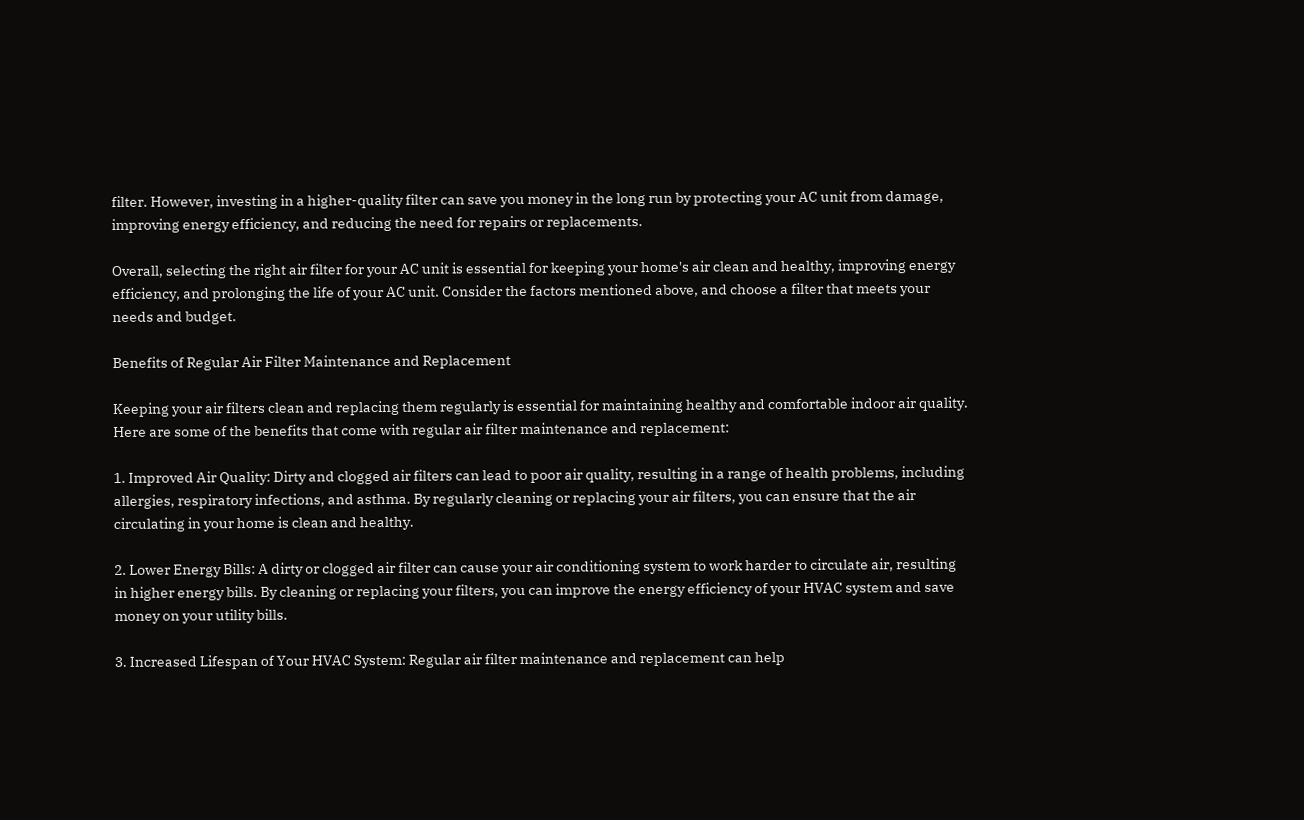filter. However, investing in a higher-quality filter can save you money in the long run by protecting your AC unit from damage, improving energy efficiency, and reducing the need for repairs or replacements.

Overall, selecting the right air filter for your AC unit is essential for keeping your home's air clean and healthy, improving energy efficiency, and prolonging the life of your AC unit. Consider the factors mentioned above, and choose a filter that meets your needs and budget.

Benefits of Regular Air Filter Maintenance and Replacement

Keeping your air filters clean and replacing them regularly is essential for maintaining healthy and comfortable indoor air quality. Here are some of the benefits that come with regular air filter maintenance and replacement:

1. Improved Air Quality: Dirty and clogged air filters can lead to poor air quality, resulting in a range of health problems, including allergies, respiratory infections, and asthma. By regularly cleaning or replacing your air filters, you can ensure that the air circulating in your home is clean and healthy.

2. Lower Energy Bills: A dirty or clogged air filter can cause your air conditioning system to work harder to circulate air, resulting in higher energy bills. By cleaning or replacing your filters, you can improve the energy efficiency of your HVAC system and save money on your utility bills.

3. Increased Lifespan of Your HVAC System: Regular air filter maintenance and replacement can help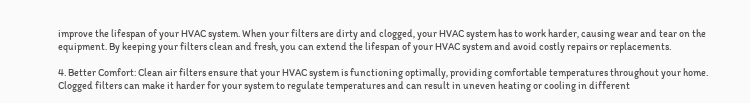improve the lifespan of your HVAC system. When your filters are dirty and clogged, your HVAC system has to work harder, causing wear and tear on the equipment. By keeping your filters clean and fresh, you can extend the lifespan of your HVAC system and avoid costly repairs or replacements.

4. Better Comfort: Clean air filters ensure that your HVAC system is functioning optimally, providing comfortable temperatures throughout your home. Clogged filters can make it harder for your system to regulate temperatures and can result in uneven heating or cooling in different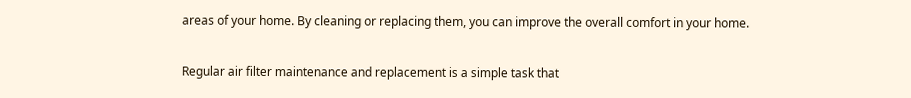areas of your home. By cleaning or replacing them, you can improve the overall comfort in your home.

Regular air filter maintenance and replacement is a simple task that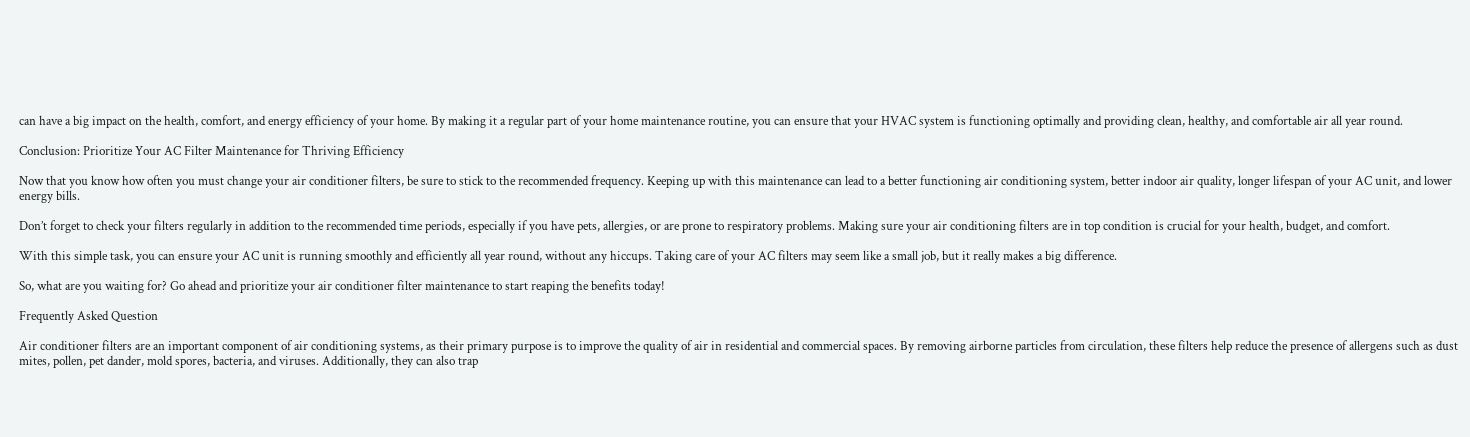can have a big impact on the health, comfort, and energy efficiency of your home. By making it a regular part of your home maintenance routine, you can ensure that your HVAC system is functioning optimally and providing clean, healthy, and comfortable air all year round.

Conclusion: Prioritize Your AC Filter Maintenance for Thriving Efficiency

Now that you know how often you must change your air conditioner filters, be sure to stick to the recommended frequency. Keeping up with this maintenance can lead to a better functioning air conditioning system, better indoor air quality, longer lifespan of your AC unit, and lower energy bills.

Don’t forget to check your filters regularly in addition to the recommended time periods, especially if you have pets, allergies, or are prone to respiratory problems. Making sure your air conditioning filters are in top condition is crucial for your health, budget, and comfort.

With this simple task, you can ensure your AC unit is running smoothly and efficiently all year round, without any hiccups. Taking care of your AC filters may seem like a small job, but it really makes a big difference.

So, what are you waiting for? Go ahead and prioritize your air conditioner filter maintenance to start reaping the benefits today!

Frequently Asked Question

Air conditioner filters are an important component of air conditioning systems, as their primary purpose is to improve the quality of air in residential and commercial spaces. By removing airborne particles from circulation, these filters help reduce the presence of allergens such as dust mites, pollen, pet dander, mold spores, bacteria, and viruses. Additionally, they can also trap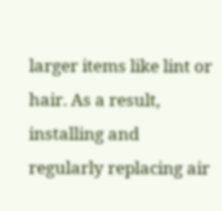larger items like lint or hair. As a result, installing and regularly replacing air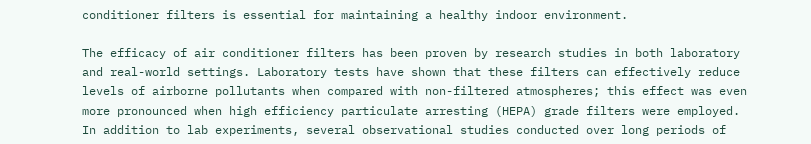conditioner filters is essential for maintaining a healthy indoor environment.

The efficacy of air conditioner filters has been proven by research studies in both laboratory and real-world settings. Laboratory tests have shown that these filters can effectively reduce levels of airborne pollutants when compared with non-filtered atmospheres; this effect was even more pronounced when high efficiency particulate arresting (HEPA) grade filters were employed. In addition to lab experiments, several observational studies conducted over long periods of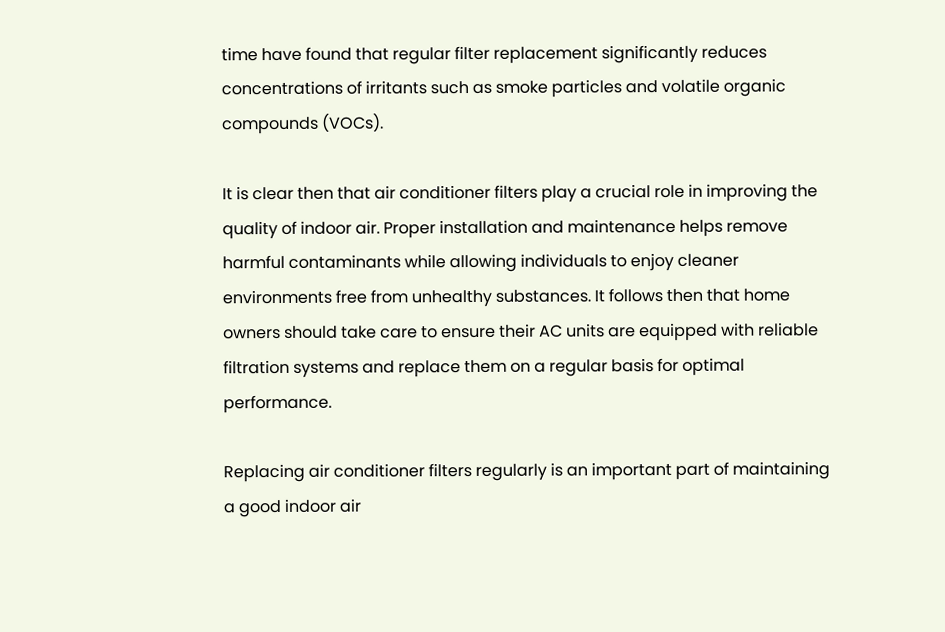time have found that regular filter replacement significantly reduces concentrations of irritants such as smoke particles and volatile organic compounds (VOCs).

It is clear then that air conditioner filters play a crucial role in improving the quality of indoor air. Proper installation and maintenance helps remove harmful contaminants while allowing individuals to enjoy cleaner environments free from unhealthy substances. It follows then that home owners should take care to ensure their AC units are equipped with reliable filtration systems and replace them on a regular basis for optimal performance.

Replacing air conditioner filters regularly is an important part of maintaining a good indoor air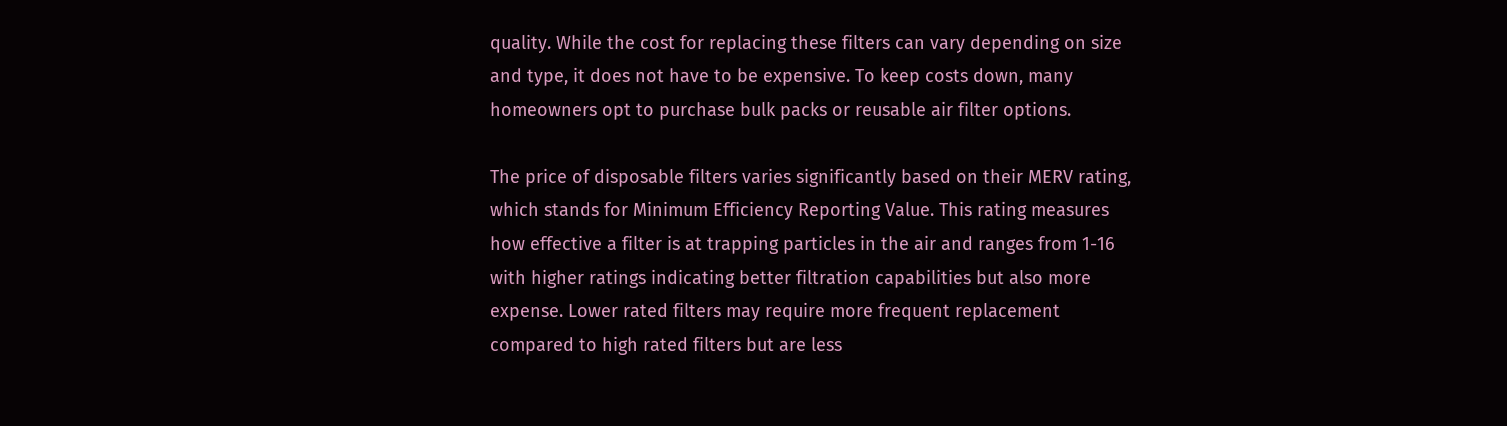quality. While the cost for replacing these filters can vary depending on size and type, it does not have to be expensive. To keep costs down, many homeowners opt to purchase bulk packs or reusable air filter options.

The price of disposable filters varies significantly based on their MERV rating, which stands for Minimum Efficiency Reporting Value. This rating measures how effective a filter is at trapping particles in the air and ranges from 1-16 with higher ratings indicating better filtration capabilities but also more expense. Lower rated filters may require more frequent replacement compared to high rated filters but are less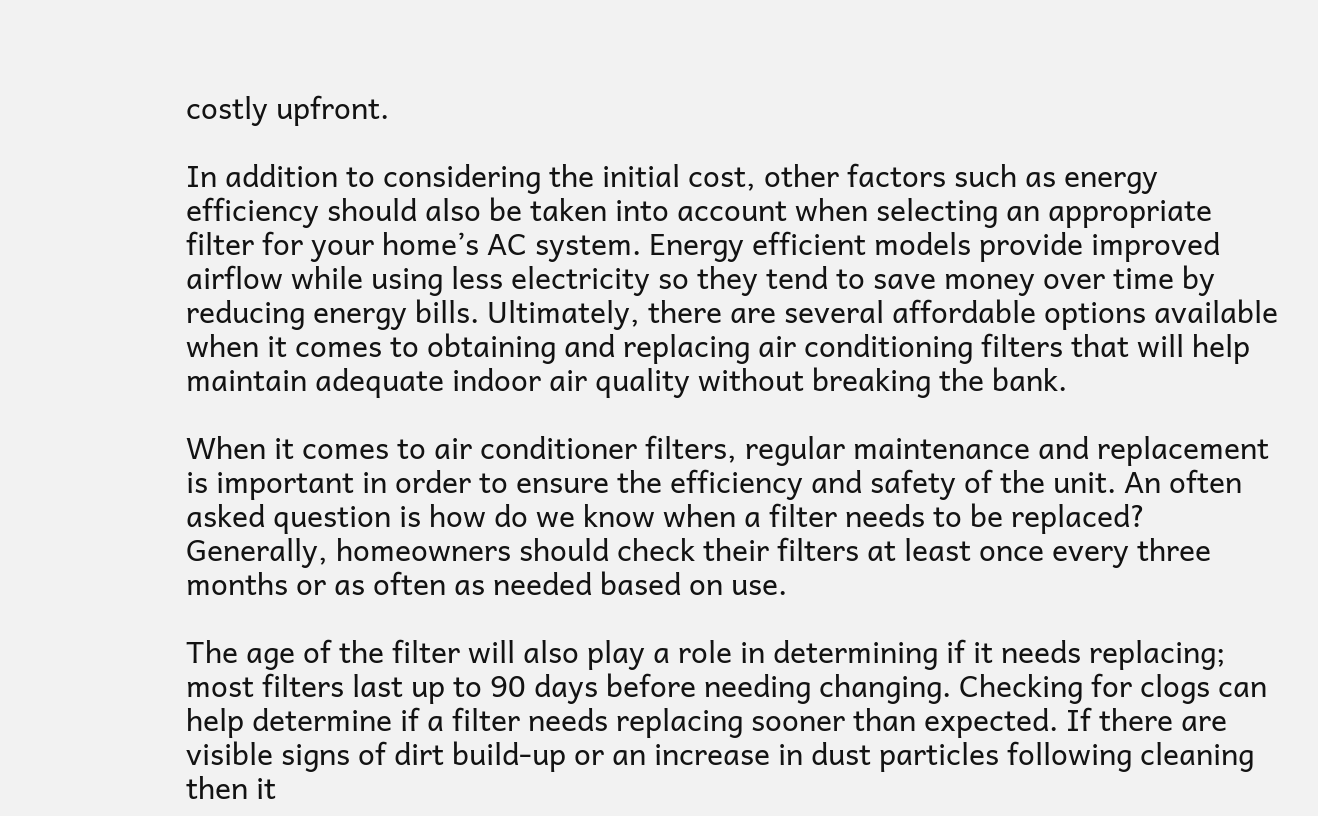costly upfront.

In addition to considering the initial cost, other factors such as energy efficiency should also be taken into account when selecting an appropriate filter for your home’s AC system. Energy efficient models provide improved airflow while using less electricity so they tend to save money over time by reducing energy bills. Ultimately, there are several affordable options available when it comes to obtaining and replacing air conditioning filters that will help maintain adequate indoor air quality without breaking the bank.

When it comes to air conditioner filters, regular maintenance and replacement is important in order to ensure the efficiency and safety of the unit. An often asked question is how do we know when a filter needs to be replaced? Generally, homeowners should check their filters at least once every three months or as often as needed based on use.

The age of the filter will also play a role in determining if it needs replacing; most filters last up to 90 days before needing changing. Checking for clogs can help determine if a filter needs replacing sooner than expected. If there are visible signs of dirt build-up or an increase in dust particles following cleaning then it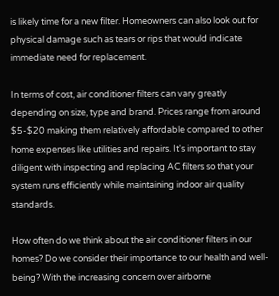is likely time for a new filter. Homeowners can also look out for physical damage such as tears or rips that would indicate immediate need for replacement.

In terms of cost, air conditioner filters can vary greatly depending on size, type and brand. Prices range from around $5-$20 making them relatively affordable compared to other home expenses like utilities and repairs. It's important to stay diligent with inspecting and replacing AC filters so that your system runs efficiently while maintaining indoor air quality standards.

How often do we think about the air conditioner filters in our homes? Do we consider their importance to our health and well-being? With the increasing concern over airborne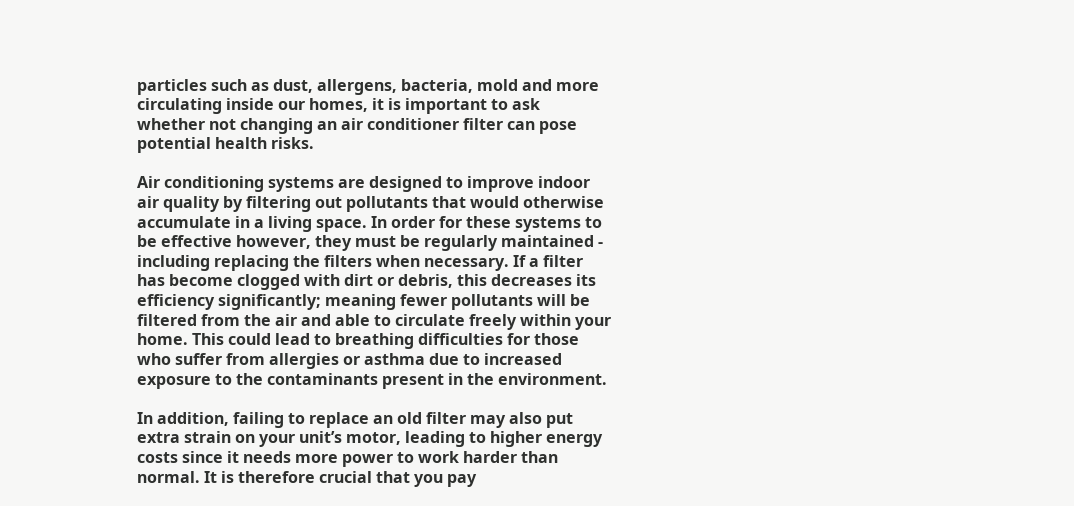particles such as dust, allergens, bacteria, mold and more circulating inside our homes, it is important to ask whether not changing an air conditioner filter can pose potential health risks.

Air conditioning systems are designed to improve indoor air quality by filtering out pollutants that would otherwise accumulate in a living space. In order for these systems to be effective however, they must be regularly maintained - including replacing the filters when necessary. If a filter has become clogged with dirt or debris, this decreases its efficiency significantly; meaning fewer pollutants will be filtered from the air and able to circulate freely within your home. This could lead to breathing difficulties for those who suffer from allergies or asthma due to increased exposure to the contaminants present in the environment.

In addition, failing to replace an old filter may also put extra strain on your unit’s motor, leading to higher energy costs since it needs more power to work harder than normal. It is therefore crucial that you pay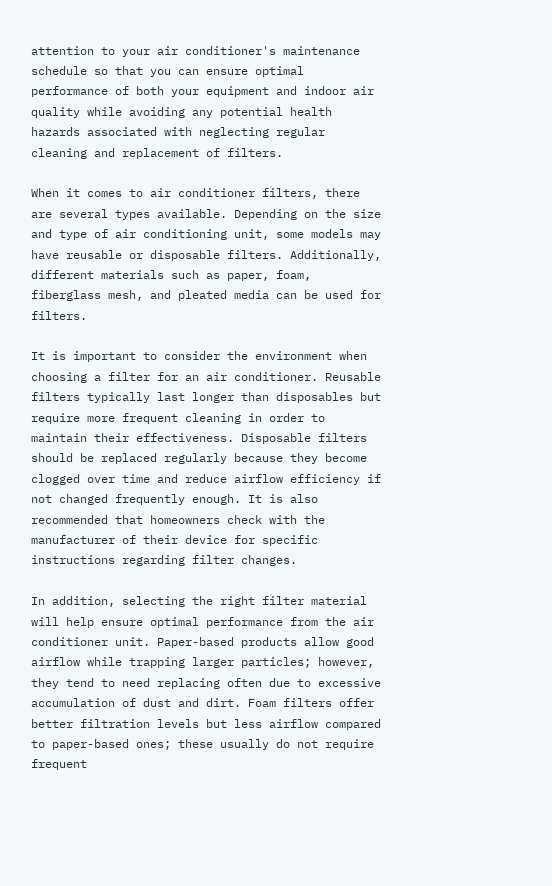attention to your air conditioner's maintenance schedule so that you can ensure optimal performance of both your equipment and indoor air quality while avoiding any potential health hazards associated with neglecting regular cleaning and replacement of filters.

When it comes to air conditioner filters, there are several types available. Depending on the size and type of air conditioning unit, some models may have reusable or disposable filters. Additionally, different materials such as paper, foam, fiberglass mesh, and pleated media can be used for filters.

It is important to consider the environment when choosing a filter for an air conditioner. Reusable filters typically last longer than disposables but require more frequent cleaning in order to maintain their effectiveness. Disposable filters should be replaced regularly because they become clogged over time and reduce airflow efficiency if not changed frequently enough. It is also recommended that homeowners check with the manufacturer of their device for specific instructions regarding filter changes.

In addition, selecting the right filter material will help ensure optimal performance from the air conditioner unit. Paper-based products allow good airflow while trapping larger particles; however, they tend to need replacing often due to excessive accumulation of dust and dirt. Foam filters offer better filtration levels but less airflow compared to paper-based ones; these usually do not require frequent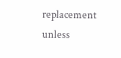replacement unless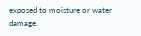exposed to moisture or water damage.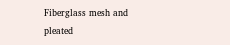Fiberglass mesh and pleated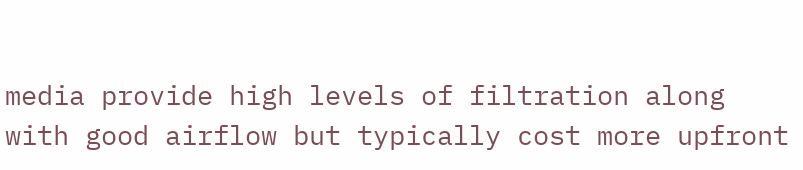media provide high levels of filtration along with good airflow but typically cost more upfront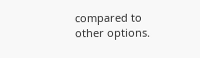compared to other options.